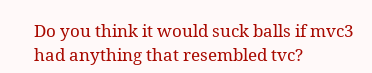Do you think it would suck balls if mvc3 had anything that resembled tvc?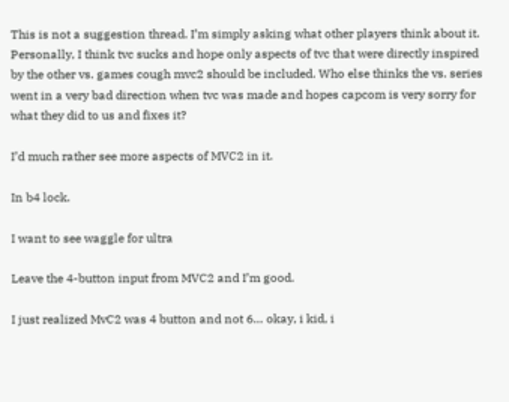This is not a suggestion thread. I’m simply asking what other players think about it. Personally, I think tvc sucks and hope only aspects of tvc that were directly inspired by the other vs. games cough mvc2 should be included. Who else thinks the vs. series went in a very bad direction when tvc was made and hopes capcom is very sorry for what they did to us and fixes it?

I’d much rather see more aspects of MVC2 in it.

In b4 lock.

I want to see waggle for ultra

Leave the 4-button input from MVC2 and I’m good.

I just realized MvC2 was 4 button and not 6… okay, i kid, i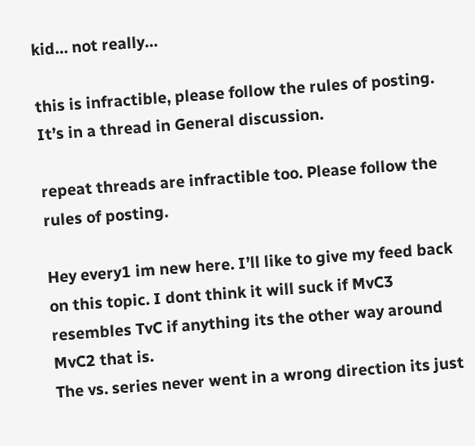kid… not really…

this is infractible, please follow the rules of posting. It’s in a thread in General discussion.

repeat threads are infractible too. Please follow the rules of posting.

Hey every1 im new here. I’ll like to give my feed back on this topic. I dont think it will suck if MvC3 resembles TvC if anything its the other way around MvC2 that is.
The vs. series never went in a wrong direction its just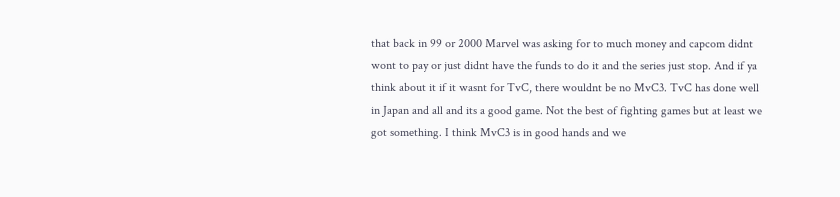that back in 99 or 2000 Marvel was asking for to much money and capcom didnt wont to pay or just didnt have the funds to do it and the series just stop. And if ya think about it if it wasnt for TvC, there wouldnt be no MvC3. TvC has done well in Japan and all and its a good game. Not the best of fighting games but at least we got something. I think MvC3 is in good hands and we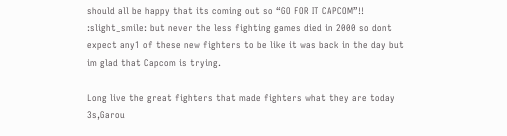should all be happy that its coming out so “GO FOR IT CAPCOM”!! :slight_smile: but never the less fighting games died in 2000 so dont expect any1 of these new fighters to be like it was back in the day but im glad that Capcom is trying.

Long live the great fighters that made fighters what they are today
3s,Garou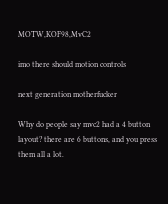MOTW,KOF98,MvC2

imo there should motion controls

next generation motherfucker

Why do people say mvc2 had a 4 button layout? there are 6 buttons, and you press them all a lot.